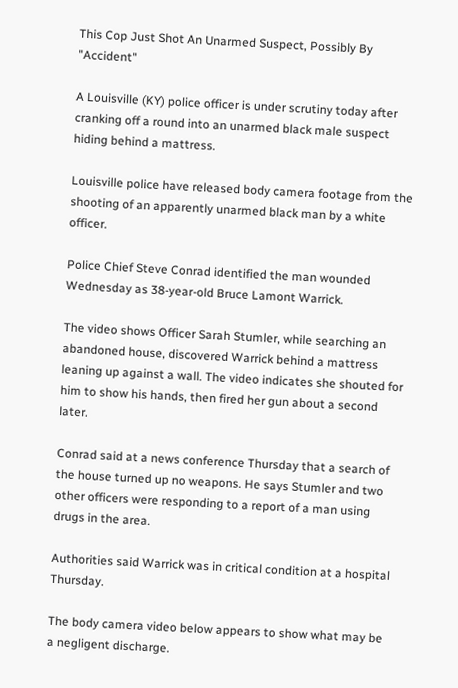This Cop Just Shot An Unarmed Suspect, Possibly By "Accident"

A Louisville (KY) police officer is under scrutiny today after cranking off a round into an unarmed black male suspect hiding behind a mattress.

Louisville police have released body camera footage from the shooting of an apparently unarmed black man by a white officer.

Police Chief Steve Conrad identified the man wounded Wednesday as 38-year-old Bruce Lamont Warrick.

The video shows Officer Sarah Stumler, while searching an abandoned house, discovered Warrick behind a mattress leaning up against a wall. The video indicates she shouted for him to show his hands, then fired her gun about a second later.

Conrad said at a news conference Thursday that a search of the house turned up no weapons. He says Stumler and two other officers were responding to a report of a man using drugs in the area.

Authorities said Warrick was in critical condition at a hospital Thursday.

The body camera video below appears to show what may be a negligent discharge.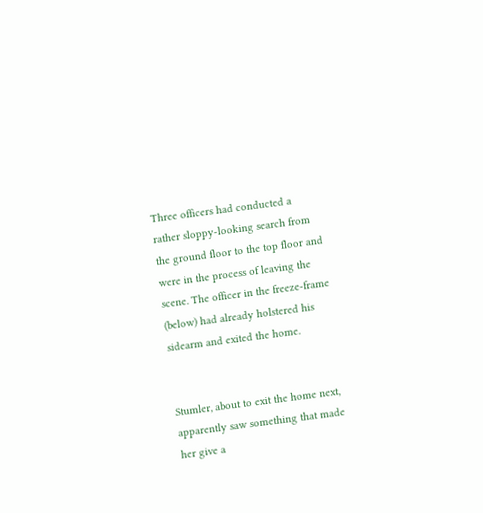Three officers had conducted a rather sloppy-looking search from the ground floor to the top floor and were in the process of leaving the scene. The officer in the freeze-frame (below) had already holstered his sidearm and exited the home.


Stumler, about to exit the home next, apparently saw something that made her give a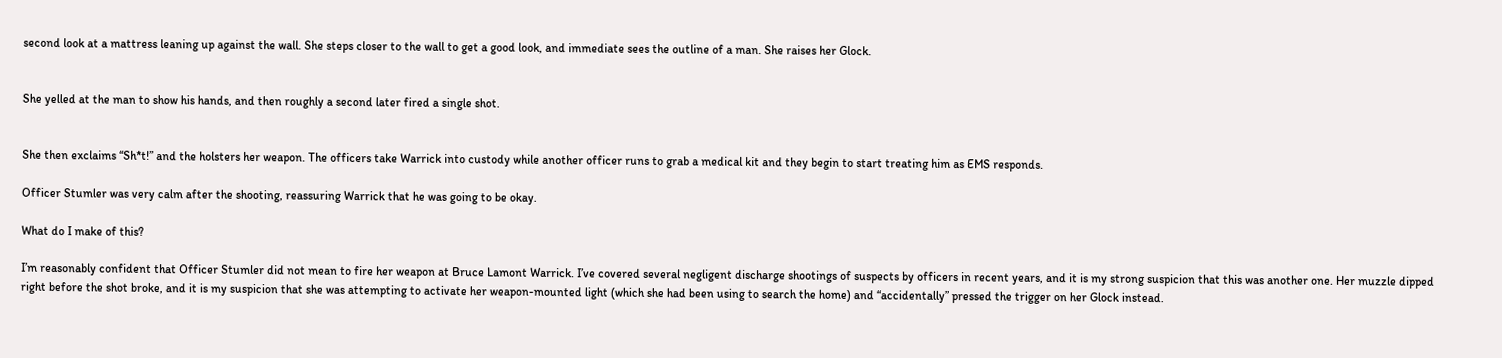second look at a mattress leaning up against the wall. She steps closer to the wall to get a good look, and immediate sees the outline of a man. She raises her Glock.


She yelled at the man to show his hands, and then roughly a second later fired a single shot.


She then exclaims “Sh*t!” and the holsters her weapon. The officers take Warrick into custody while another officer runs to grab a medical kit and they begin to start treating him as EMS responds.

Officer Stumler was very calm after the shooting, reassuring Warrick that he was going to be okay.

What do I make of this?

I’m reasonably confident that Officer Stumler did not mean to fire her weapon at Bruce Lamont Warrick. I’ve covered several negligent discharge shootings of suspects by officers in recent years, and it is my strong suspicion that this was another one. Her muzzle dipped right before the shot broke, and it is my suspicion that she was attempting to activate her weapon-mounted light (which she had been using to search the home) and “accidentally” pressed the trigger on her Glock instead.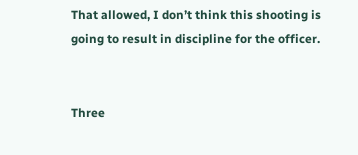That allowed, I don’t think this shooting is going to result in discipline for the officer.


Three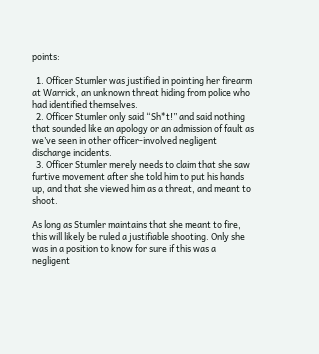points:

  1. Officer Stumler was justified in pointing her firearm at Warrick, an unknown threat hiding from police who had identified themselves.
  2. Officer Stumler only said “Sh*t!” and said nothing that sounded like an apology or an admission of fault as we’ve seen in other officer-involved negligent discharge incidents.
  3. Officer Stumler merely needs to claim that she saw furtive movement after she told him to put his hands up, and that she viewed him as a threat, and meant to shoot.

As long as Stumler maintains that she meant to fire, this will likely be ruled a justifiable shooting. Only she was in a position to know for sure if this was a negligent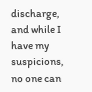discharge, and while I have my suspicions, no one can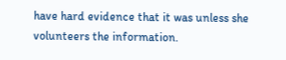have hard evidence that it was unless she volunteers the information.